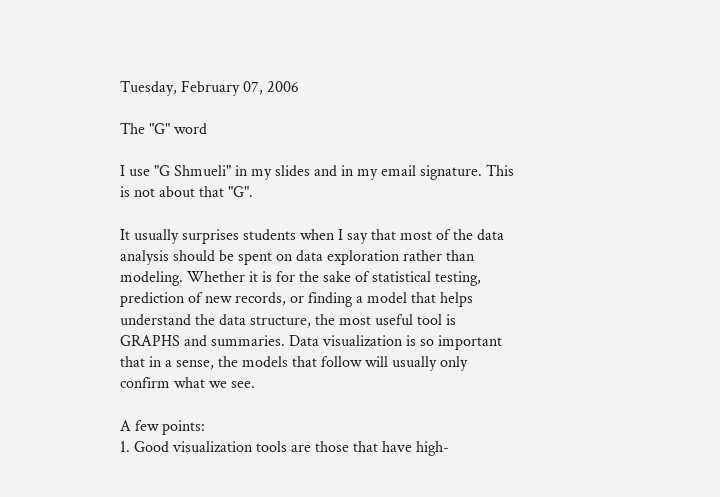Tuesday, February 07, 2006

The "G" word

I use "G Shmueli" in my slides and in my email signature. This is not about that "G".

It usually surprises students when I say that most of the data analysis should be spent on data exploration rather than modeling. Whether it is for the sake of statistical testing, prediction of new records, or finding a model that helps understand the data structure, the most useful tool is GRAPHS and summaries. Data visualization is so important that in a sense, the models that follow will usually only confirm what we see.

A few points:
1. Good visualization tools are those that have high-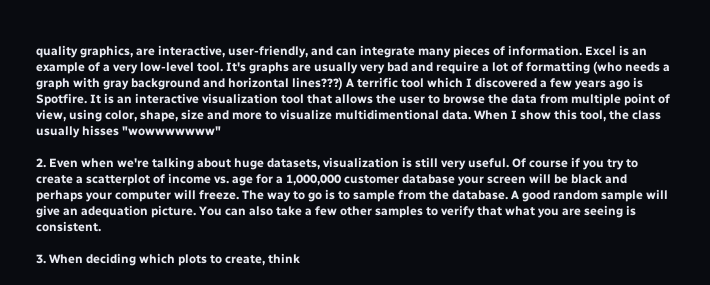quality graphics, are interactive, user-friendly, and can integrate many pieces of information. Excel is an example of a very low-level tool. It's graphs are usually very bad and require a lot of formatting (who needs a graph with gray background and horizontal lines???) A terrific tool which I discovered a few years ago is Spotfire. It is an interactive visualization tool that allows the user to browse the data from multiple point of view, using color, shape, size and more to visualize multidimentional data. When I show this tool, the class usually hisses "wowwwwwww"

2. Even when we're talking about huge datasets, visualization is still very useful. Of course if you try to create a scatterplot of income vs. age for a 1,000,000 customer database your screen will be black and perhaps your computer will freeze. The way to go is to sample from the database. A good random sample will give an adequation picture. You can also take a few other samples to verify that what you are seeing is consistent.

3. When deciding which plots to create, think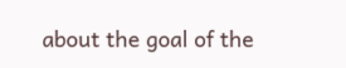about the goal of the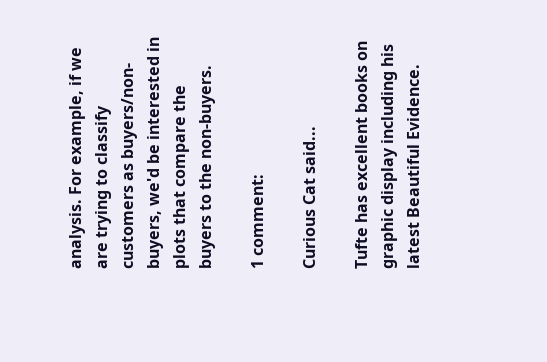analysis. For example, if we are trying to classify customers as buyers/non-buyers, we'd be interested in plots that compare the buyers to the non-buyers.

1 comment:

Curious Cat said...

Tufte has excellent books on graphic display including his latest Beautiful Evidence.